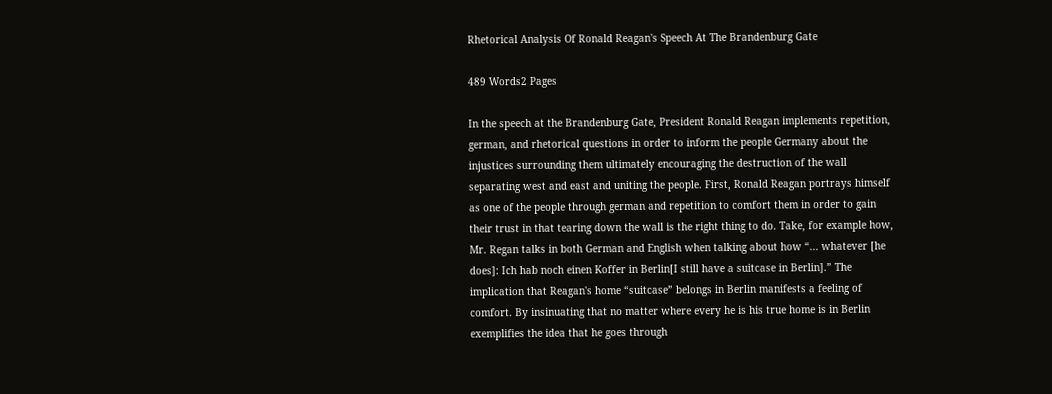Rhetorical Analysis Of Ronald Reagan's Speech At The Brandenburg Gate

489 Words2 Pages

In the speech at the Brandenburg Gate, President Ronald Reagan implements repetition, german, and rhetorical questions in order to inform the people Germany about the injustices surrounding them ultimately encouraging the destruction of the wall separating west and east and uniting the people. First, Ronald Reagan portrays himself as one of the people through german and repetition to comfort them in order to gain their trust in that tearing down the wall is the right thing to do. Take, for example how, Mr. Regan talks in both German and English when talking about how “... whatever [he does]: Ich hab noch einen Koffer in Berlin[I still have a suitcase in Berlin].” The implication that Reagan's home “suitcase” belongs in Berlin manifests a feeling of comfort. By insinuating that no matter where every he is his true home is in Berlin exemplifies the idea that he goes through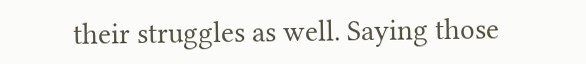their struggles as well. Saying those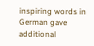inspiring words in German gave additional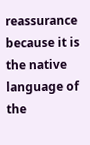reassurance because it is the native language of the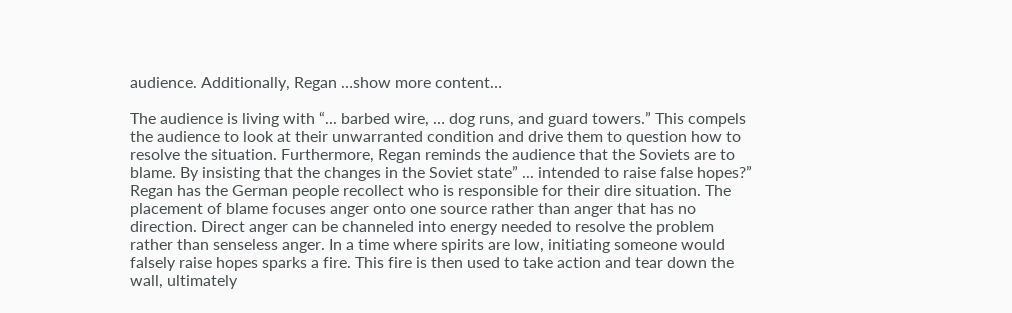audience. Additionally, Regan …show more content…

The audience is living with “... barbed wire, … dog runs, and guard towers.” This compels the audience to look at their unwarranted condition and drive them to question how to resolve the situation. Furthermore, Regan reminds the audience that the Soviets are to blame. By insisting that the changes in the Soviet state” ... intended to raise false hopes?” Regan has the German people recollect who is responsible for their dire situation. The placement of blame focuses anger onto one source rather than anger that has no direction. Direct anger can be channeled into energy needed to resolve the problem rather than senseless anger. In a time where spirits are low, initiating someone would falsely raise hopes sparks a fire. This fire is then used to take action and tear down the wall, ultimately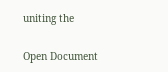uniting the

Open Document